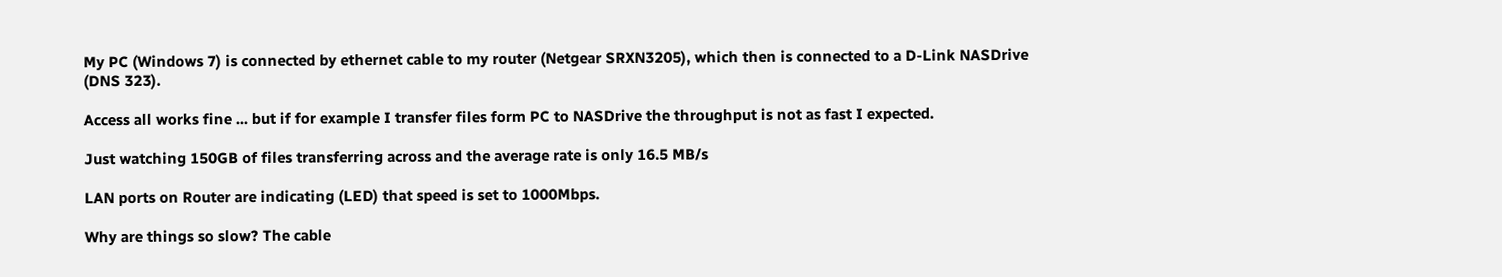My PC (Windows 7) is connected by ethernet cable to my router (Netgear SRXN3205), which then is connected to a D-Link NASDrive (DNS 323).

Access all works fine ... but if for example I transfer files form PC to NASDrive the throughput is not as fast I expected.

Just watching 150GB of files transferring across and the average rate is only 16.5 MB/s

LAN ports on Router are indicating (LED) that speed is set to 1000Mbps.

Why are things so slow? The cable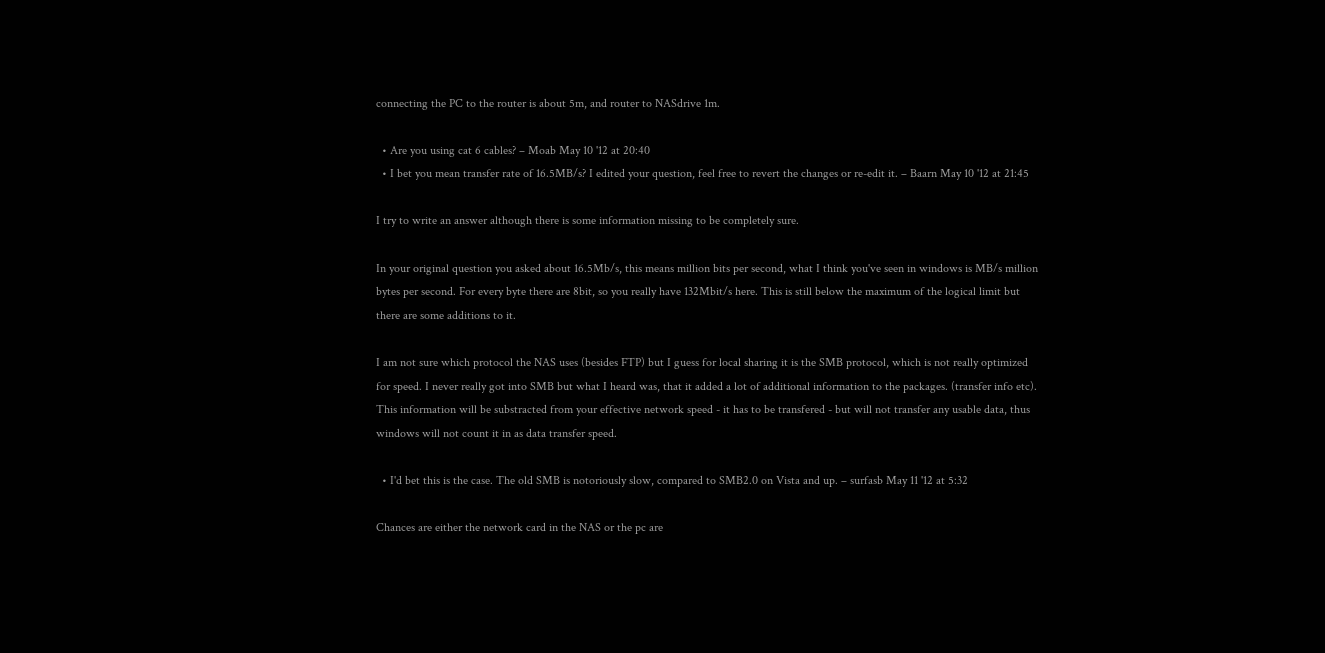connecting the PC to the router is about 5m, and router to NASdrive 1m.

  • Are you using cat 6 cables? – Moab May 10 '12 at 20:40
  • I bet you mean transfer rate of 16.5MB/s? I edited your question, feel free to revert the changes or re-edit it. – Baarn May 10 '12 at 21:45

I try to write an answer although there is some information missing to be completely sure.

In your original question you asked about 16.5Mb/s, this means million bits per second, what I think you've seen in windows is MB/s million bytes per second. For every byte there are 8bit, so you really have 132Mbit/s here. This is still below the maximum of the logical limit but there are some additions to it.

I am not sure which protocol the NAS uses (besides FTP) but I guess for local sharing it is the SMB protocol, which is not really optimized for speed. I never really got into SMB but what I heard was, that it added a lot of additional information to the packages. (transfer info etc). This information will be substracted from your effective network speed - it has to be transfered - but will not transfer any usable data, thus windows will not count it in as data transfer speed.

  • I'd bet this is the case. The old SMB is notoriously slow, compared to SMB2.0 on Vista and up. – surfasb May 11 '12 at 5:32

Chances are either the network card in the NAS or the pc are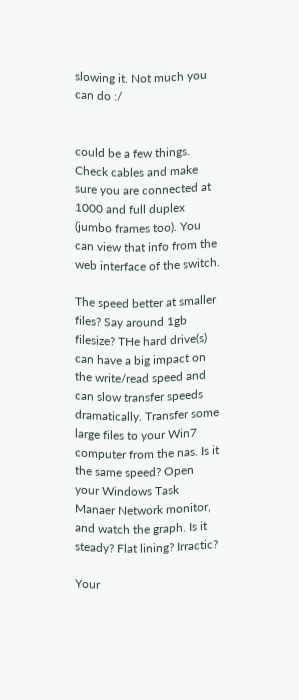slowing it. Not much you can do :/


could be a few things. Check cables and make sure you are connected at 1000 and full duplex (jumbo frames too). You can view that info from the web interface of the switch.

The speed better at smaller files? Say around 1gb filesize? THe hard drive(s) can have a big impact on the write/read speed and can slow transfer speeds dramatically. Transfer some large files to your Win7 computer from the nas. Is it the same speed? Open your Windows Task Manaer Network monitor, and watch the graph. Is it steady? Flat lining? Irractic?

Your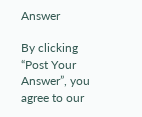Answer

By clicking “Post Your Answer”, you agree to our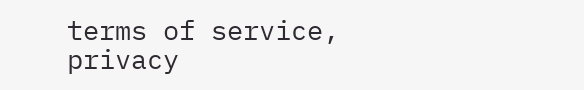terms of service, privacy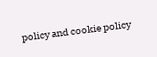policy and cookie policy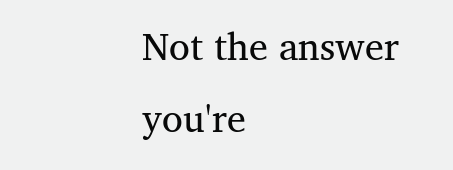Not the answer you're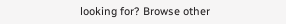looking for? Browse other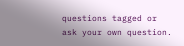questions tagged or ask your own question.